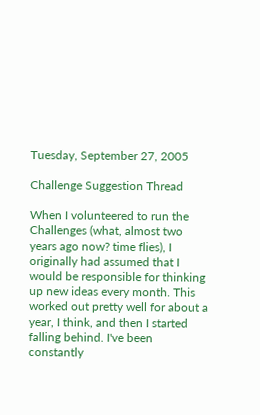Tuesday, September 27, 2005

Challenge Suggestion Thread

When I volunteered to run the Challenges (what, almost two years ago now? time flies), I originally had assumed that I would be responsible for thinking up new ideas every month. This worked out pretty well for about a year, I think, and then I started falling behind. I've been constantly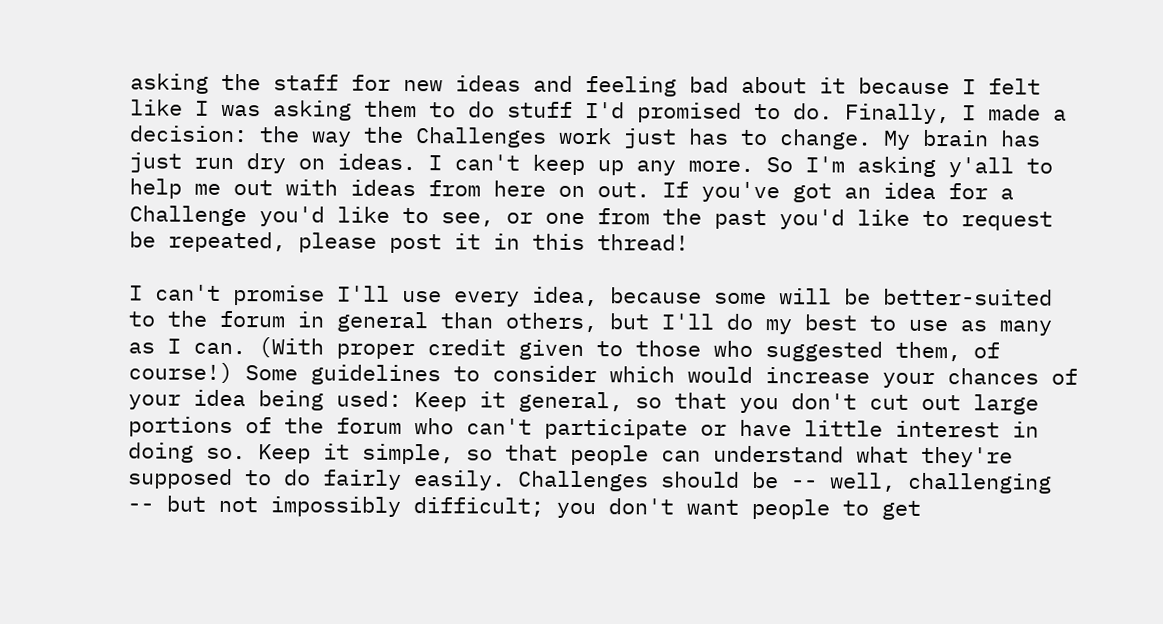asking the staff for new ideas and feeling bad about it because I felt like I was asking them to do stuff I'd promised to do. Finally, I made a decision: the way the Challenges work just has to change. My brain has just run dry on ideas. I can't keep up any more. So I'm asking y'all to help me out with ideas from here on out. If you've got an idea for a Challenge you'd like to see, or one from the past you'd like to request be repeated, please post it in this thread!

I can't promise I'll use every idea, because some will be better-suited to the forum in general than others, but I'll do my best to use as many as I can. (With proper credit given to those who suggested them, of course!) Some guidelines to consider which would increase your chances of your idea being used: Keep it general, so that you don't cut out large portions of the forum who can't participate or have little interest in doing so. Keep it simple, so that people can understand what they're supposed to do fairly easily. Challenges should be -- well, challenging -- but not impossibly difficult; you don't want people to get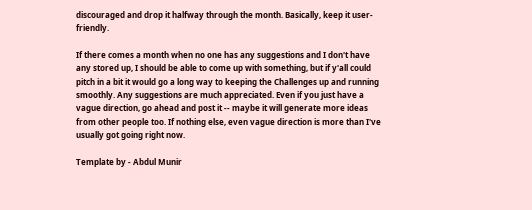discouraged and drop it halfway through the month. Basically, keep it user-friendly.

If there comes a month when no one has any suggestions and I don't have any stored up, I should be able to come up with something, but if y'all could pitch in a bit it would go a long way to keeping the Challenges up and running smoothly. Any suggestions are much appreciated. Even if you just have a vague direction, go ahead and post it -- maybe it will generate more ideas from other people too. If nothing else, even vague direction is more than I've usually got going right now.

Template by - Abdul Munir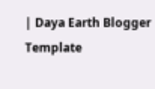| Daya Earth Blogger Template